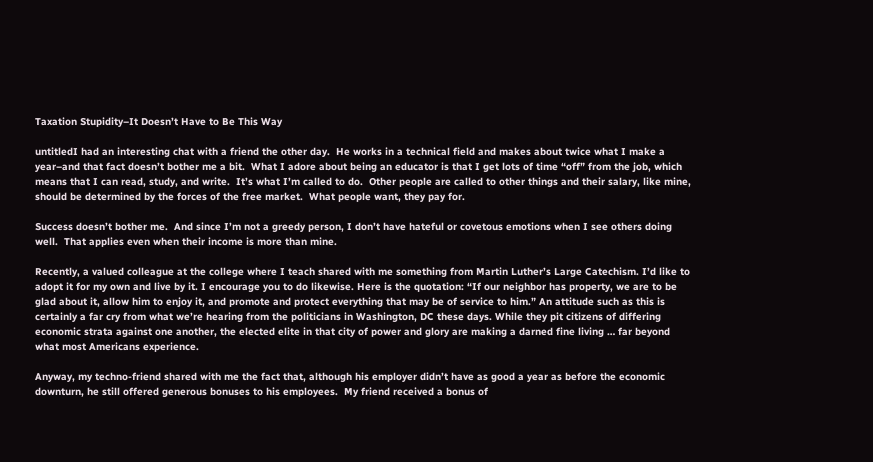Taxation Stupidity–It Doesn’t Have to Be This Way

untitledI had an interesting chat with a friend the other day.  He works in a technical field and makes about twice what I make a year–and that fact doesn’t bother me a bit.  What I adore about being an educator is that I get lots of time “off” from the job, which means that I can read, study, and write.  It’s what I’m called to do.  Other people are called to other things and their salary, like mine, should be determined by the forces of the free market.  What people want, they pay for.

Success doesn’t bother me.  And since I’m not a greedy person, I don’t have hateful or covetous emotions when I see others doing well.  That applies even when their income is more than mine.

Recently, a valued colleague at the college where I teach shared with me something from Martin Luther’s Large Catechism. I’d like to adopt it for my own and live by it. I encourage you to do likewise. Here is the quotation: “If our neighbor has property, we are to be glad about it, allow him to enjoy it, and promote and protect everything that may be of service to him.” An attitude such as this is certainly a far cry from what we’re hearing from the politicians in Washington, DC these days. While they pit citizens of differing economic strata against one another, the elected elite in that city of power and glory are making a darned fine living … far beyond what most Americans experience.

Anyway, my techno-friend shared with me the fact that, although his employer didn’t have as good a year as before the economic downturn, he still offered generous bonuses to his employees.  My friend received a bonus of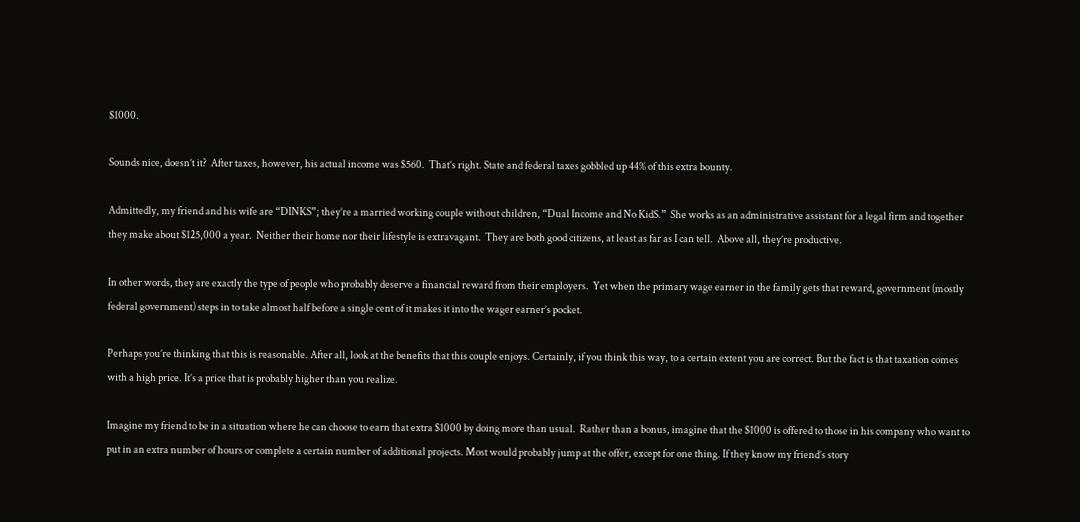$1000.

Sounds nice, doesn’t it?  After taxes, however, his actual income was $560.  That’s right. State and federal taxes gobbled up 44% of this extra bounty.

Admittedly, my friend and his wife are “DINKS”; they’re a married working couple without children, “Dual Income and No KidS.”  She works as an administrative assistant for a legal firm and together they make about $125,000 a year.  Neither their home nor their lifestyle is extravagant.  They are both good citizens, at least as far as I can tell.  Above all, they’re productive.

In other words, they are exactly the type of people who probably deserve a financial reward from their employers.  Yet when the primary wage earner in the family gets that reward, government (mostly federal government) steps in to take almost half before a single cent of it makes it into the wager earner’s pocket.

Perhaps you’re thinking that this is reasonable. After all, look at the benefits that this couple enjoys. Certainly, if you think this way, to a certain extent you are correct. But the fact is that taxation comes with a high price. It’s a price that is probably higher than you realize.

Imagine my friend to be in a situation where he can choose to earn that extra $1000 by doing more than usual.  Rather than a bonus, imagine that the $1000 is offered to those in his company who want to put in an extra number of hours or complete a certain number of additional projects. Most would probably jump at the offer, except for one thing. If they know my friend’s story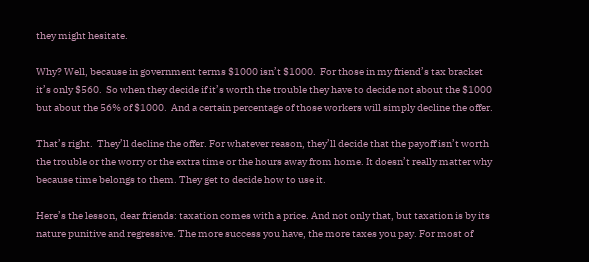they might hesitate.

Why? Well, because in government terms $1000 isn’t $1000.  For those in my friend’s tax bracket it’s only $560.  So when they decide if it’s worth the trouble they have to decide not about the $1000 but about the 56% of $1000.  And a certain percentage of those workers will simply decline the offer.

That’s right.  They’ll decline the offer. For whatever reason, they’ll decide that the payoff isn’t worth the trouble or the worry or the extra time or the hours away from home. It doesn’t really matter why because time belongs to them. They get to decide how to use it.

Here’s the lesson, dear friends: taxation comes with a price. And not only that, but taxation is by its nature punitive and regressive. The more success you have, the more taxes you pay. For most of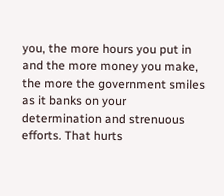you, the more hours you put in and the more money you make, the more the government smiles as it banks on your determination and strenuous efforts. That hurts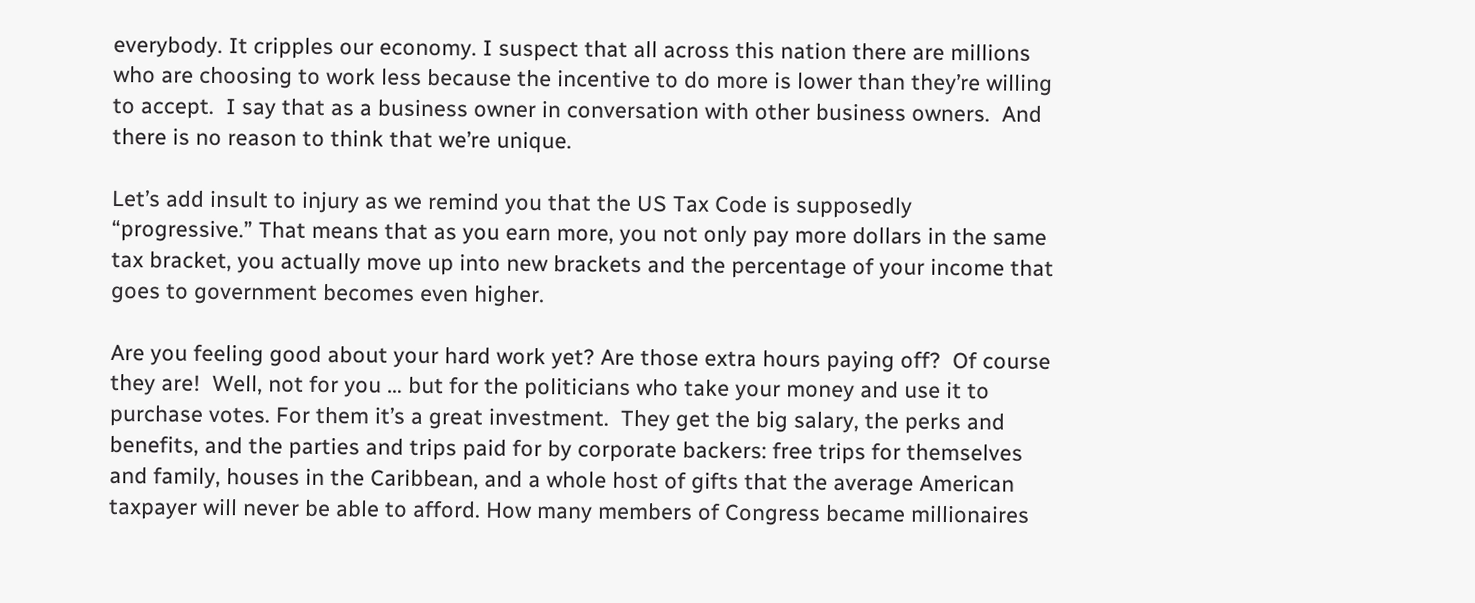everybody. It cripples our economy. I suspect that all across this nation there are millions who are choosing to work less because the incentive to do more is lower than they’re willing to accept.  I say that as a business owner in conversation with other business owners.  And there is no reason to think that we’re unique.

Let’s add insult to injury as we remind you that the US Tax Code is supposedly “progressive.” That means that as you earn more, you not only pay more dollars in the same tax bracket, you actually move up into new brackets and the percentage of your income that goes to government becomes even higher.

Are you feeling good about your hard work yet? Are those extra hours paying off?  Of course they are!  Well, not for you … but for the politicians who take your money and use it to purchase votes. For them it’s a great investment.  They get the big salary, the perks and benefits, and the parties and trips paid for by corporate backers: free trips for themselves and family, houses in the Caribbean, and a whole host of gifts that the average American taxpayer will never be able to afford. How many members of Congress became millionaires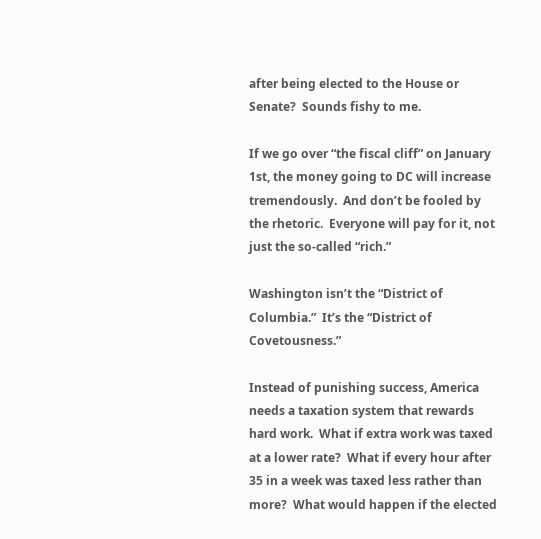after being elected to the House or Senate?  Sounds fishy to me.

If we go over “the fiscal cliff” on January 1st, the money going to DC will increase tremendously.  And don’t be fooled by the rhetoric.  Everyone will pay for it, not just the so-called “rich.”

Washington isn’t the “District of Columbia.”  It’s the “District of Covetousness.”

Instead of punishing success, America needs a taxation system that rewards hard work.  What if extra work was taxed at a lower rate?  What if every hour after 35 in a week was taxed less rather than more?  What would happen if the elected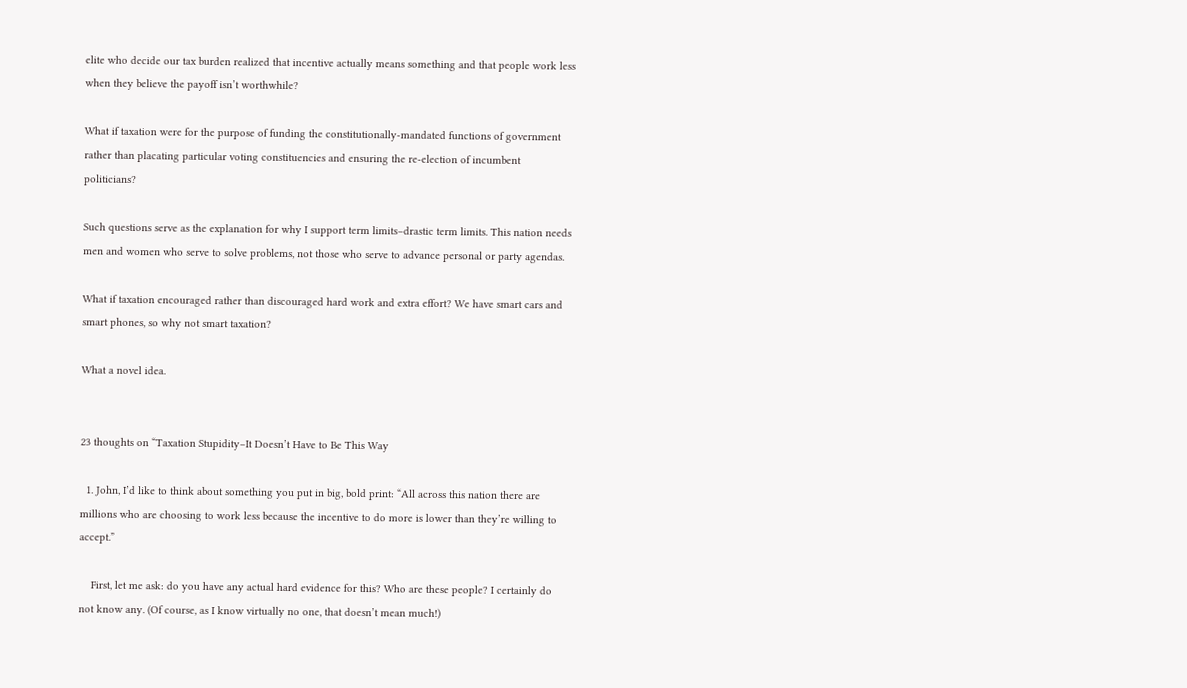elite who decide our tax burden realized that incentive actually means something and that people work less when they believe the payoff isn’t worthwhile?

What if taxation were for the purpose of funding the constitutionally-mandated functions of government rather than placating particular voting constituencies and ensuring the re-election of incumbent politicians?

Such questions serve as the explanation for why I support term limits–drastic term limits. This nation needs men and women who serve to solve problems, not those who serve to advance personal or party agendas.

What if taxation encouraged rather than discouraged hard work and extra effort? We have smart cars and smart phones, so why not smart taxation?

What a novel idea.


23 thoughts on “Taxation Stupidity–It Doesn’t Have to Be This Way

  1. John, I’d like to think about something you put in big, bold print: “All across this nation there are millions who are choosing to work less because the incentive to do more is lower than they’re willing to accept.”

    First, let me ask: do you have any actual hard evidence for this? Who are these people? I certainly do not know any. (Of course, as I know virtually no one, that doesn’t mean much!)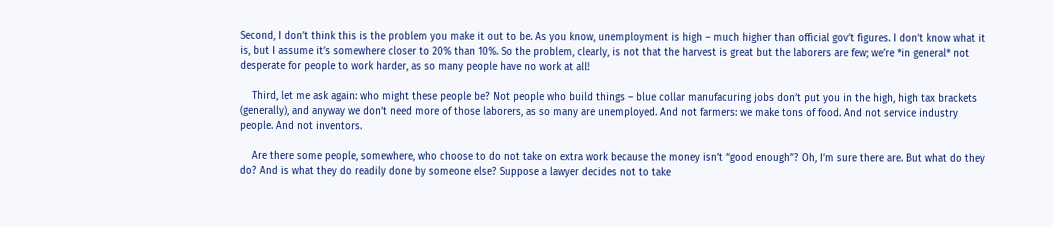Second, I don’t think this is the problem you make it out to be. As you know, unemployment is high – much higher than official gov’t figures. I don’t know what it is, but I assume it’s somewhere closer to 20% than 10%. So the problem, clearly, is not that the harvest is great but the laborers are few; we’re *in general* not desperate for people to work harder, as so many people have no work at all!

    Third, let me ask again: who might these people be? Not people who build things – blue collar manufacuring jobs don’t put you in the high, high tax brackets (generally), and anyway we don’t need more of those laborers, as so many are unemployed. And not farmers: we make tons of food. And not service industry people. And not inventors.

    Are there some people, somewhere, who choose to do not take on extra work because the money isn’t “good enough”? Oh, I’m sure there are. But what do they do? And is what they do readily done by someone else? Suppose a lawyer decides not to take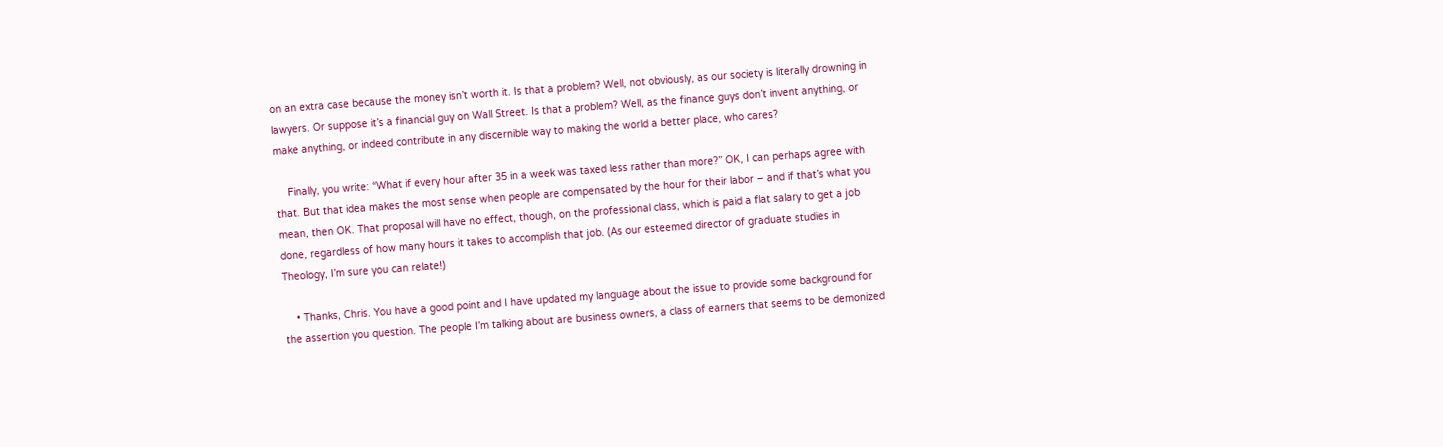on an extra case because the money isn’t worth it. Is that a problem? Well, not obviously, as our society is literally drowning in lawyers. Or suppose it’s a financial guy on Wall Street. Is that a problem? Well, as the finance guys don’t invent anything, or make anything, or indeed contribute in any discernible way to making the world a better place, who cares?

    Finally, you write: “What if every hour after 35 in a week was taxed less rather than more?” OK, I can perhaps agree with that. But that idea makes the most sense when people are compensated by the hour for their labor – and if that’s what you mean, then OK. That proposal will have no effect, though, on the professional class, which is paid a flat salary to get a job done, regardless of how many hours it takes to accomplish that job. (As our esteemed director of graduate studies in Theology, I’m sure you can relate!)

    • Thanks, Chris. You have a good point and I have updated my language about the issue to provide some background for the assertion you question. The people I’m talking about are business owners, a class of earners that seems to be demonized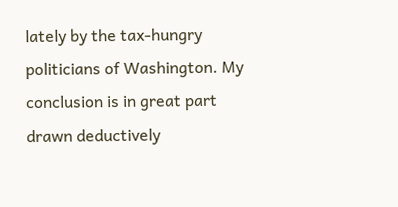lately by the tax-hungry politicians of Washington. My conclusion is in great part drawn deductively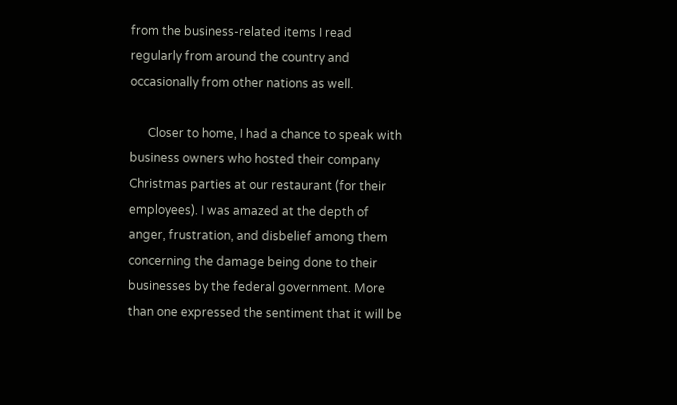from the business-related items I read regularly from around the country and occasionally from other nations as well.

      Closer to home, I had a chance to speak with business owners who hosted their company Christmas parties at our restaurant (for their employees). I was amazed at the depth of anger, frustration, and disbelief among them concerning the damage being done to their businesses by the federal government. More than one expressed the sentiment that it will be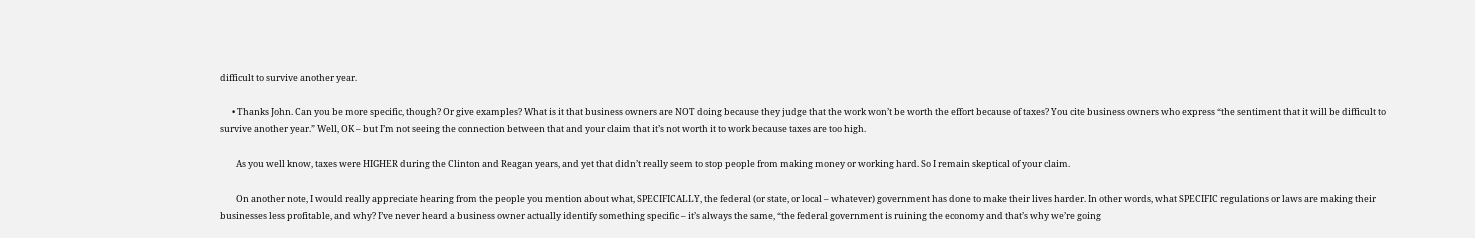difficult to survive another year.

      • Thanks John. Can you be more specific, though? Or give examples? What is it that business owners are NOT doing because they judge that the work won’t be worth the effort because of taxes? You cite business owners who express “the sentiment that it will be difficult to survive another year.” Well, OK – but I’m not seeing the connection between that and your claim that it’s not worth it to work because taxes are too high.

        As you well know, taxes were HIGHER during the Clinton and Reagan years, and yet that didn’t really seem to stop people from making money or working hard. So I remain skeptical of your claim.

        On another note, I would really appreciate hearing from the people you mention about what, SPECIFICALLY, the federal (or state, or local – whatever) government has done to make their lives harder. In other words, what SPECIFIC regulations or laws are making their businesses less profitable, and why? I’ve never heard a business owner actually identify something specific – it’s always the same, “the federal government is ruining the economy and that’s why we’re going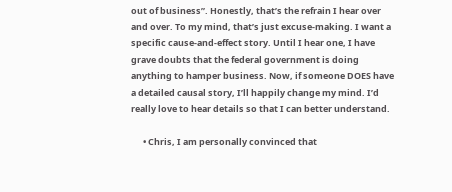out of business”. Honestly, that’s the refrain I hear over and over. To my mind, that’s just excuse-making. I want a specific cause-and-effect story. Until I hear one, I have grave doubts that the federal government is doing anything to hamper business. Now, if someone DOES have a detailed causal story, I’ll happily change my mind. I’d really love to hear details so that I can better understand.

      • Chris, I am personally convinced that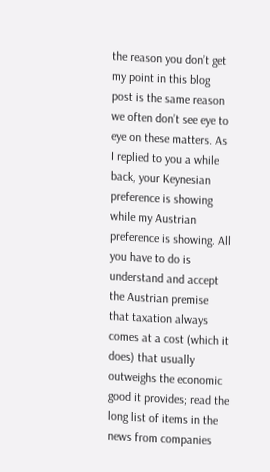the reason you don’t get my point in this blog post is the same reason we often don’t see eye to eye on these matters. As I replied to you a while back, your Keynesian preference is showing while my Austrian preference is showing. All you have to do is understand and accept the Austrian premise that taxation always comes at a cost (which it does) that usually outweighs the economic good it provides; read the long list of items in the news from companies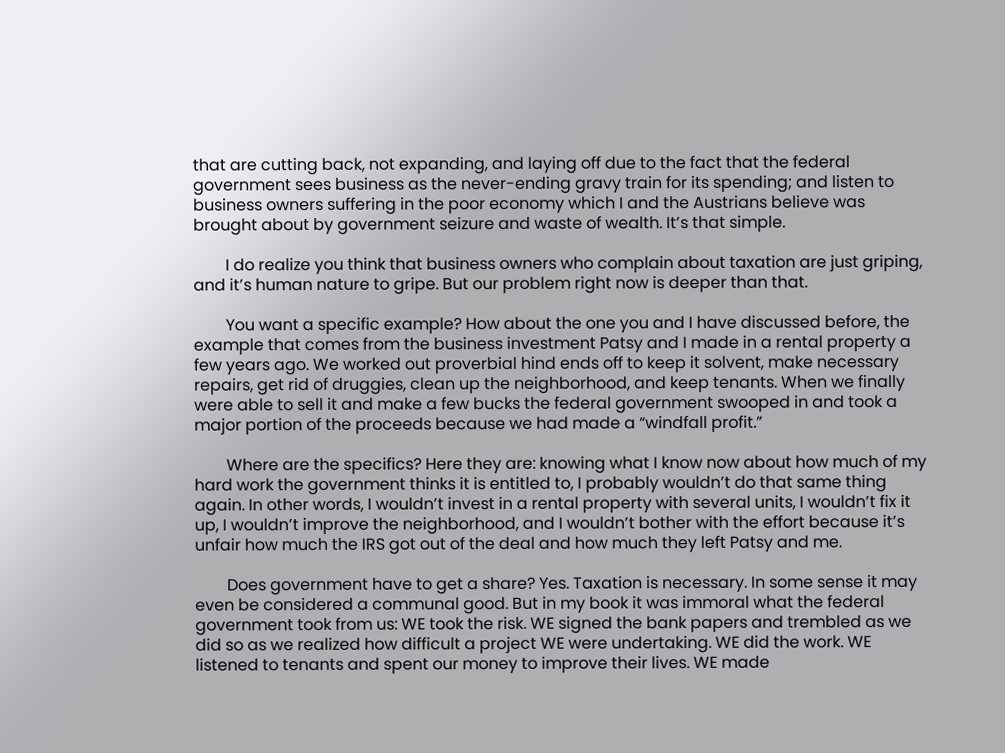that are cutting back, not expanding, and laying off due to the fact that the federal government sees business as the never-ending gravy train for its spending; and listen to business owners suffering in the poor economy which I and the Austrians believe was brought about by government seizure and waste of wealth. It’s that simple.

        I do realize you think that business owners who complain about taxation are just griping, and it’s human nature to gripe. But our problem right now is deeper than that.

        You want a specific example? How about the one you and I have discussed before, the example that comes from the business investment Patsy and I made in a rental property a few years ago. We worked out proverbial hind ends off to keep it solvent, make necessary repairs, get rid of druggies, clean up the neighborhood, and keep tenants. When we finally were able to sell it and make a few bucks the federal government swooped in and took a major portion of the proceeds because we had made a “windfall profit.”

        Where are the specifics? Here they are: knowing what I know now about how much of my hard work the government thinks it is entitled to, I probably wouldn’t do that same thing again. In other words, I wouldn’t invest in a rental property with several units, I wouldn’t fix it up, I wouldn’t improve the neighborhood, and I wouldn’t bother with the effort because it’s unfair how much the IRS got out of the deal and how much they left Patsy and me.

        Does government have to get a share? Yes. Taxation is necessary. In some sense it may even be considered a communal good. But in my book it was immoral what the federal government took from us: WE took the risk. WE signed the bank papers and trembled as we did so as we realized how difficult a project WE were undertaking. WE did the work. WE listened to tenants and spent our money to improve their lives. WE made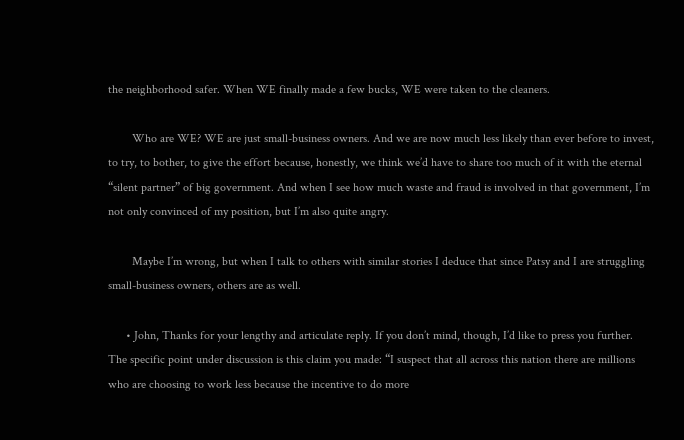the neighborhood safer. When WE finally made a few bucks, WE were taken to the cleaners.

        Who are WE? WE are just small-business owners. And we are now much less likely than ever before to invest, to try, to bother, to give the effort because, honestly, we think we’d have to share too much of it with the eternal “silent partner” of big government. And when I see how much waste and fraud is involved in that government, I’m not only convinced of my position, but I’m also quite angry.

        Maybe I’m wrong, but when I talk to others with similar stories I deduce that since Patsy and I are struggling small-business owners, others are as well.

      • John, Thanks for your lengthy and articulate reply. If you don’t mind, though, I’d like to press you further. The specific point under discussion is this claim you made: “I suspect that all across this nation there are millions who are choosing to work less because the incentive to do more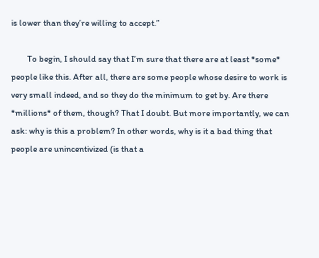is lower than they’re willing to accept.”

        To begin, I should say that I’m sure that there are at least *some* people like this. After all, there are some people whose desire to work is very small indeed, and so they do the minimum to get by. Are there *millions* of them, though? That I doubt. But more importantly, we can ask: why is this a problem? In other words, why is it a bad thing that people are unincentivized (is that a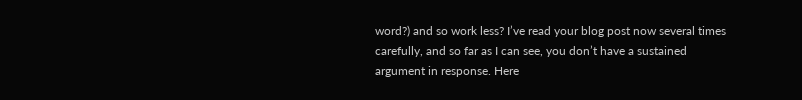word?) and so work less? I’ve read your blog post now several times carefully, and so far as I can see, you don’t have a sustained argument in response. Here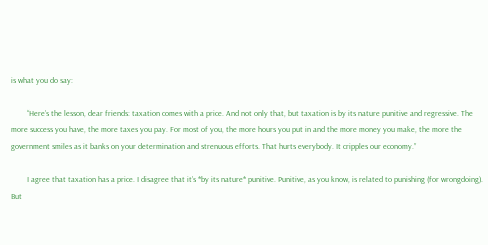is what you do say:

        “Here’s the lesson, dear friends: taxation comes with a price. And not only that, but taxation is by its nature punitive and regressive. The more success you have, the more taxes you pay. For most of you, the more hours you put in and the more money you make, the more the government smiles as it banks on your determination and strenuous efforts. That hurts everybody. It cripples our economy.”

        I agree that taxation has a price. I disagree that it’s *by its nature* punitive. Punitive, as you know, is related to punishing (for wrongdoing). But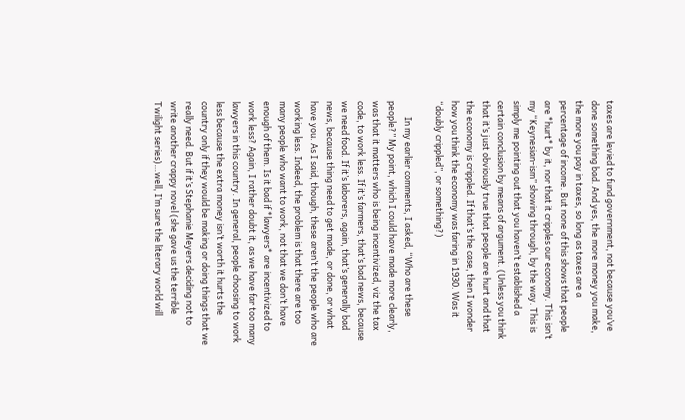taxes are levied to fund government, not because you’ve done something bad. And yes, the more money you make, the more you pay in taxes, so long as taxes are a percentage of income. But none of this shows that people are *hurt* by it, nor that it cripples our economy. This isn’t my “Keynesian-ism” showing through, by the way. This is simply me pointing out that you haven’t established a certain conclusion by means of argument. (Unless you think that it’s just obviously true that people are hurt and that the economy is crippled. If that’s the case, then I wonder how you think the economy was faring in 1930. Was it “doubly crippled”, or something?)

        In my earlier comments, I asked, “Who are these people?” My point, which I could have made more clearly, was that it matters who is being incentivized, viz the tax code, to work less. If it’s farmers, that’s bad news, because we need food. If it’s laborers, again, that’s generally bad news, because thing need to get made, or done, or what have you. As I said, though, these aren’t the people who are working less. Indeed, the problem is that there are too many people who want to work, not that we don’t have enough of them. Is it bad if *lawyers* are incentivized to work less? Again, I rather doubt it, as we have far too many lawyers in this country. In general, people choosing to work less because the extra money isn’t worth it hurts the country only if they would be making or doing things that we really need. But if it’s Stephanie Meyers deciding not to write another crappy novel (she gave us the terrible Twilight series)…well, I’m sure the literary world will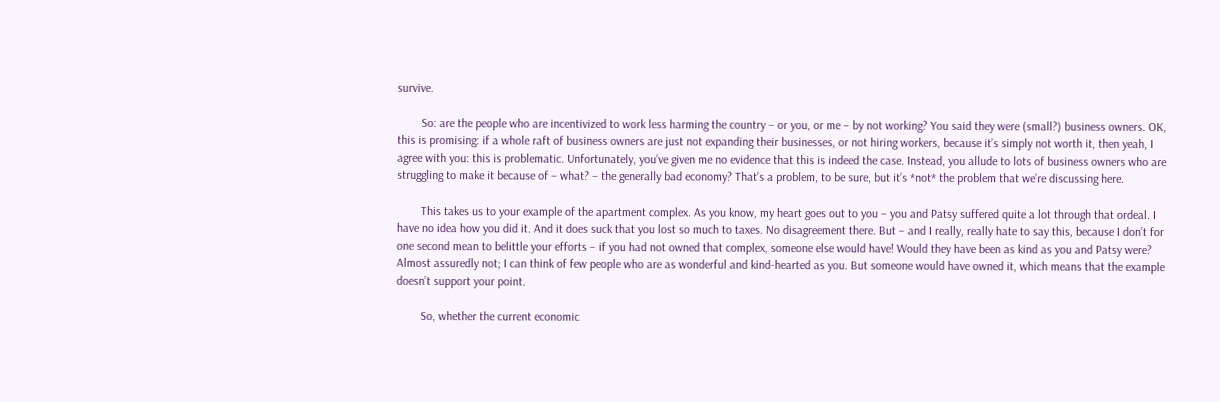survive.

        So: are the people who are incentivized to work less harming the country – or you, or me – by not working? You said they were (small?) business owners. OK, this is promising: if a whole raft of business owners are just not expanding their businesses, or not hiring workers, because it’s simply not worth it, then yeah, I agree with you: this is problematic. Unfortunately, you’ve given me no evidence that this is indeed the case. Instead, you allude to lots of business owners who are struggling to make it because of – what? – the generally bad economy? That’s a problem, to be sure, but it’s *not* the problem that we’re discussing here.

        This takes us to your example of the apartment complex. As you know, my heart goes out to you – you and Patsy suffered quite a lot through that ordeal. I have no idea how you did it. And it does suck that you lost so much to taxes. No disagreement there. But – and I really, really hate to say this, because I don’t for one second mean to belittle your efforts – if you had not owned that complex, someone else would have! Would they have been as kind as you and Patsy were? Almost assuredly not; I can think of few people who are as wonderful and kind-hearted as you. But someone would have owned it, which means that the example doesn’t support your point.

        So, whether the current economic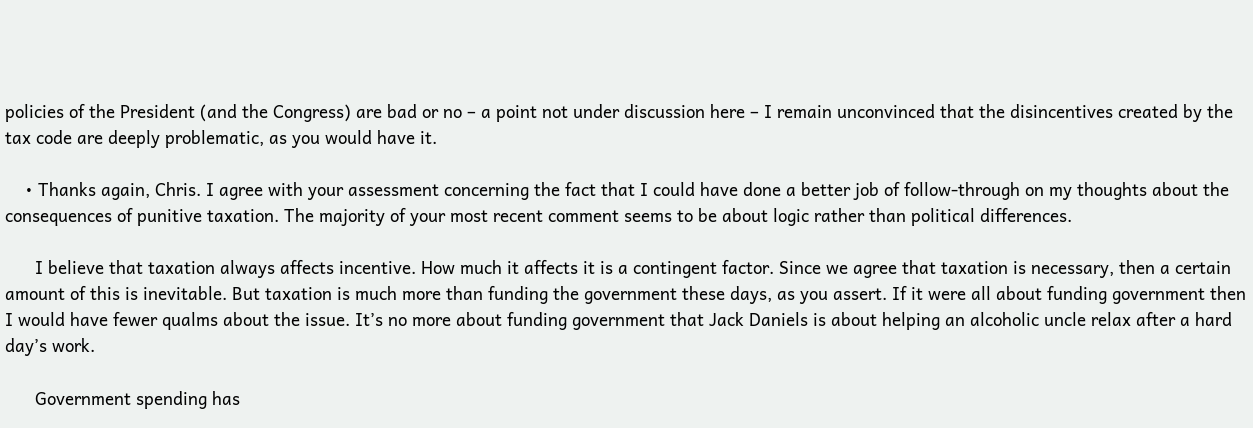policies of the President (and the Congress) are bad or no – a point not under discussion here – I remain unconvinced that the disincentives created by the tax code are deeply problematic, as you would have it.

    • Thanks again, Chris. I agree with your assessment concerning the fact that I could have done a better job of follow-through on my thoughts about the consequences of punitive taxation. The majority of your most recent comment seems to be about logic rather than political differences.

      I believe that taxation always affects incentive. How much it affects it is a contingent factor. Since we agree that taxation is necessary, then a certain amount of this is inevitable. But taxation is much more than funding the government these days, as you assert. If it were all about funding government then I would have fewer qualms about the issue. It’s no more about funding government that Jack Daniels is about helping an alcoholic uncle relax after a hard day’s work.

      Government spending has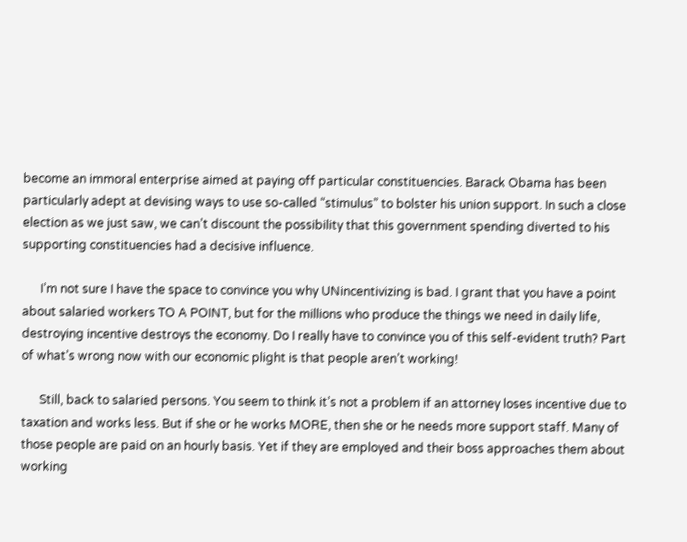become an immoral enterprise aimed at paying off particular constituencies. Barack Obama has been particularly adept at devising ways to use so-called “stimulus” to bolster his union support. In such a close election as we just saw, we can’t discount the possibility that this government spending diverted to his supporting constituencies had a decisive influence.

      I’m not sure I have the space to convince you why UNincentivizing is bad. I grant that you have a point about salaried workers TO A POINT, but for the millions who produce the things we need in daily life, destroying incentive destroys the economy. Do I really have to convince you of this self-evident truth? Part of what’s wrong now with our economic plight is that people aren’t working!

      Still, back to salaried persons. You seem to think it’s not a problem if an attorney loses incentive due to taxation and works less. But if she or he works MORE, then she or he needs more support staff. Many of those people are paid on an hourly basis. Yet if they are employed and their boss approaches them about working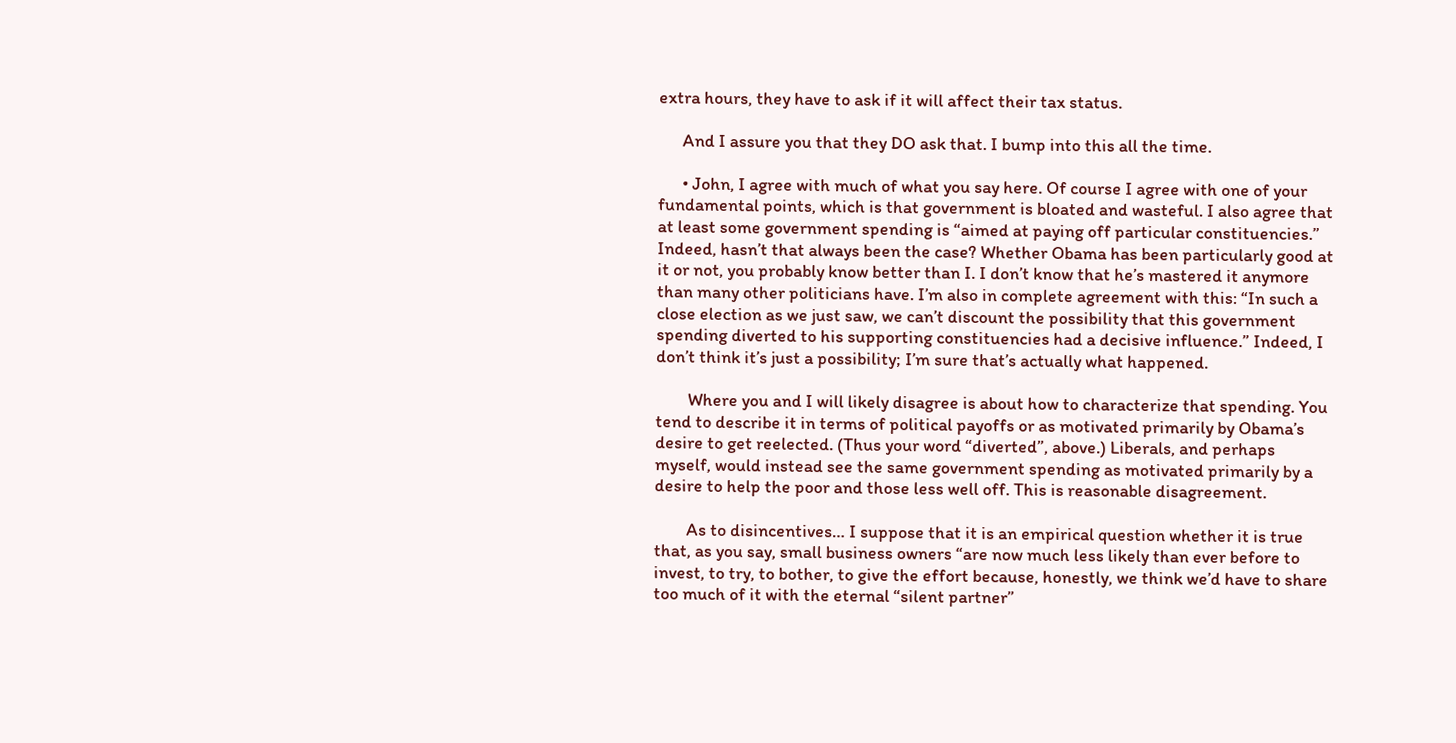extra hours, they have to ask if it will affect their tax status.

      And I assure you that they DO ask that. I bump into this all the time.

      • John, I agree with much of what you say here. Of course I agree with one of your fundamental points, which is that government is bloated and wasteful. I also agree that at least some government spending is “aimed at paying off particular constituencies.” Indeed, hasn’t that always been the case? Whether Obama has been particularly good at it or not, you probably know better than I. I don’t know that he’s mastered it anymore than many other politicians have. I’m also in complete agreement with this: “In such a close election as we just saw, we can’t discount the possibility that this government spending diverted to his supporting constituencies had a decisive influence.” Indeed, I don’t think it’s just a possibility; I’m sure that’s actually what happened.

        Where you and I will likely disagree is about how to characterize that spending. You tend to describe it in terms of political payoffs or as motivated primarily by Obama’s desire to get reelected. (Thus your word “diverted”, above.) Liberals, and perhaps myself, would instead see the same government spending as motivated primarily by a desire to help the poor and those less well off. This is reasonable disagreement.

        As to disincentives… I suppose that it is an empirical question whether it is true that, as you say, small business owners “are now much less likely than ever before to invest, to try, to bother, to give the effort because, honestly, we think we’d have to share too much of it with the eternal “silent partner”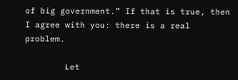of big government.” If that is true, then I agree with you: there is a real problem.

        Let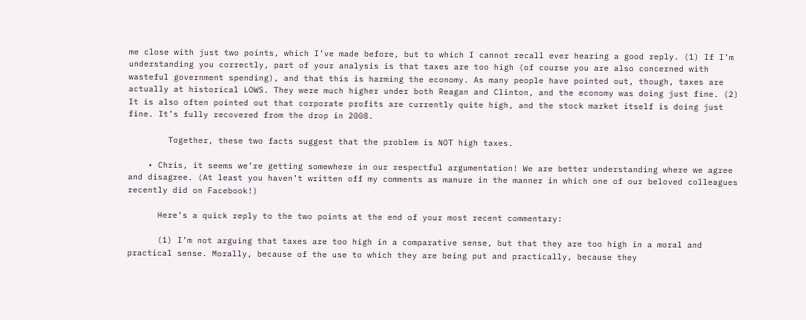me close with just two points, which I’ve made before, but to which I cannot recall ever hearing a good reply. (1) If I’m understanding you correctly, part of your analysis is that taxes are too high (of course you are also concerned with wasteful government spending), and that this is harming the economy. As many people have pointed out, though, taxes are actually at historical LOWS. They were much higher under both Reagan and Clinton, and the economy was doing just fine. (2) It is also often pointed out that corporate profits are currently quite high, and the stock market itself is doing just fine. It’s fully recovered from the drop in 2008.

        Together, these two facts suggest that the problem is NOT high taxes.

    • Chris, it seems we’re getting somewhere in our respectful argumentation! We are better understanding where we agree and disagree. (At least you haven’t written off my comments as manure in the manner in which one of our beloved colleagues recently did on Facebook!)

      Here’s a quick reply to the two points at the end of your most recent commentary:

      (1) I’m not arguing that taxes are too high in a comparative sense, but that they are too high in a moral and practical sense. Morally, because of the use to which they are being put and practically, because they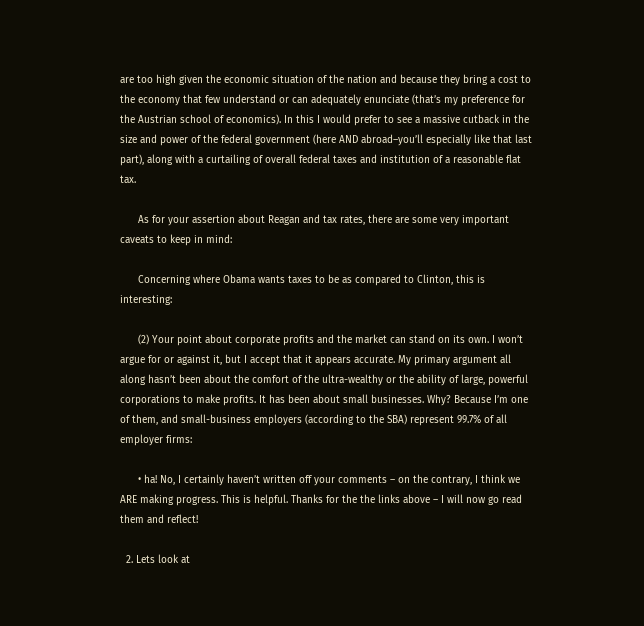are too high given the economic situation of the nation and because they bring a cost to the economy that few understand or can adequately enunciate (that’s my preference for the Austrian school of economics). In this I would prefer to see a massive cutback in the size and power of the federal government (here AND abroad–you’ll especially like that last part), along with a curtailing of overall federal taxes and institution of a reasonable flat tax.

      As for your assertion about Reagan and tax rates, there are some very important caveats to keep in mind:

      Concerning where Obama wants taxes to be as compared to Clinton, this is interesting:

      (2) Your point about corporate profits and the market can stand on its own. I won’t argue for or against it, but I accept that it appears accurate. My primary argument all along hasn’t been about the comfort of the ultra-wealthy or the ability of large, powerful corporations to make profits. It has been about small businesses. Why? Because I’m one of them, and small-business employers (according to the SBA) represent 99.7% of all employer firms:

      • ha! No, I certainly haven’t written off your comments – on the contrary, I think we ARE making progress. This is helpful. Thanks for the the links above – I will now go read them and reflect!

  2. Lets look at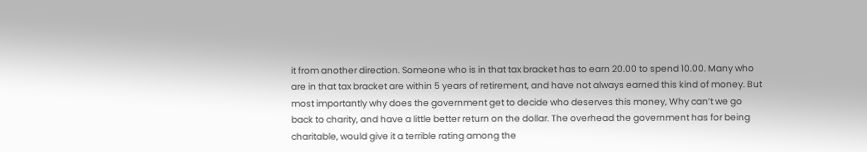it from another direction. Someone who is in that tax bracket has to earn 20.00 to spend 10.00. Many who are in that tax bracket are within 5 years of retirement, and have not always earned this kind of money. But most importantly why does the government get to decide who deserves this money, Why can’t we go back to charity, and have a little better return on the dollar. The overhead the government has for being charitable, would give it a terrible rating among the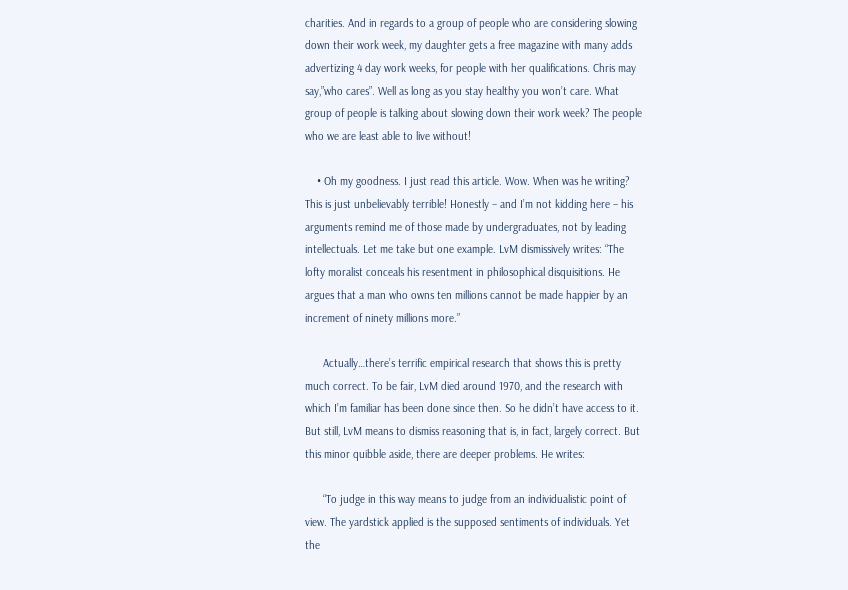charities. And in regards to a group of people who are considering slowing down their work week, my daughter gets a free magazine with many adds advertizing 4 day work weeks, for people with her qualifications. Chris may say,”who cares”. Well as long as you stay healthy you won’t care. What group of people is talking about slowing down their work week? The people who we are least able to live without!

    • Oh my goodness. I just read this article. Wow. When was he writing? This is just unbelievably terrible! Honestly – and I’m not kidding here – his arguments remind me of those made by undergraduates, not by leading intellectuals. Let me take but one example. LvM dismissively writes: “The lofty moralist conceals his resentment in philosophical disquisitions. He argues that a man who owns ten millions cannot be made happier by an increment of ninety millions more.”

      Actually…there’s terrific empirical research that shows this is pretty much correct. To be fair, LvM died around 1970, and the research with which I’m familiar has been done since then. So he didn’t have access to it. But still, LvM means to dismiss reasoning that is, in fact, largely correct. But this minor quibble aside, there are deeper problems. He writes:

      “To judge in this way means to judge from an individualistic point of view. The yardstick applied is the supposed sentiments of individuals. Yet the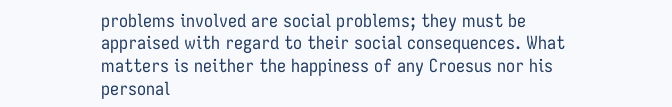problems involved are social problems; they must be appraised with regard to their social consequences. What matters is neither the happiness of any Croesus nor his personal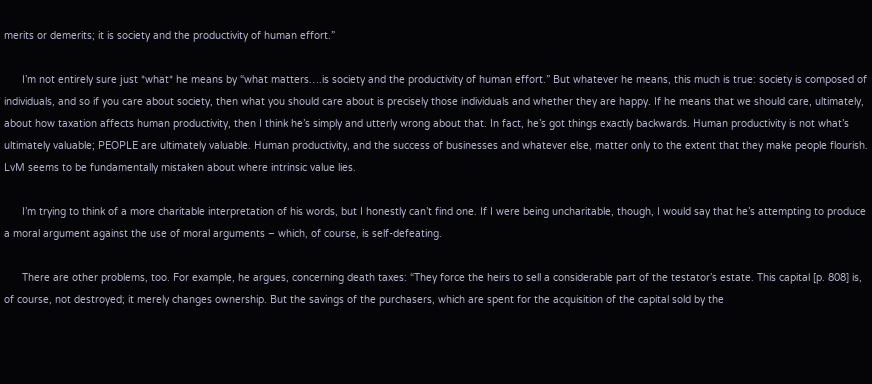merits or demerits; it is society and the productivity of human effort.”

      I’m not entirely sure just *what* he means by “what matters….is society and the productivity of human effort.” But whatever he means, this much is true: society is composed of individuals, and so if you care about society, then what you should care about is precisely those individuals and whether they are happy. If he means that we should care, ultimately, about how taxation affects human productivity, then I think he’s simply and utterly wrong about that. In fact, he’s got things exactly backwards. Human productivity is not what’s ultimately valuable; PEOPLE are ultimately valuable. Human productivity, and the success of businesses and whatever else, matter only to the extent that they make people flourish. LvM seems to be fundamentally mistaken about where intrinsic value lies.

      I’m trying to think of a more charitable interpretation of his words, but I honestly can’t find one. If I were being uncharitable, though, I would say that he’s attempting to produce a moral argument against the use of moral arguments – which, of course, is self-defeating.

      There are other problems, too. For example, he argues, concerning death taxes: “They force the heirs to sell a considerable part of the testator’s estate. This capital [p. 808] is, of course, not destroyed; it merely changes ownership. But the savings of the purchasers, which are spent for the acquisition of the capital sold by the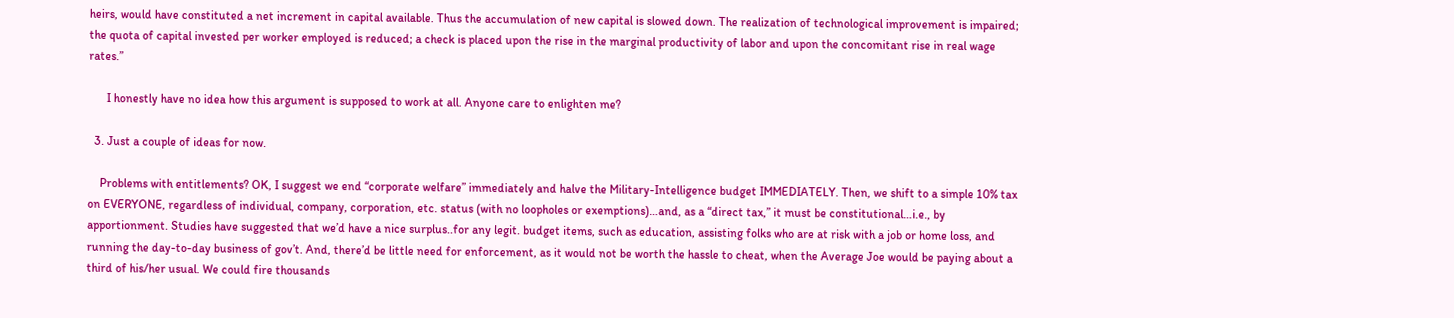heirs, would have constituted a net increment in capital available. Thus the accumulation of new capital is slowed down. The realization of technological improvement is impaired; the quota of capital invested per worker employed is reduced; a check is placed upon the rise in the marginal productivity of labor and upon the concomitant rise in real wage rates.”

      I honestly have no idea how this argument is supposed to work at all. Anyone care to enlighten me?

  3. Just a couple of ideas for now.

    Problems with entitlements? OK, I suggest we end “corporate welfare” immediately and halve the Military-Intelligence budget IMMEDIATELY. Then, we shift to a simple 10% tax on EVERYONE, regardless of individual, company, corporation, etc. status (with no loopholes or exemptions)…and, as a “direct tax,” it must be constitutional…i.e., by apportionment. Studies have suggested that we’d have a nice surplus..for any legit. budget items, such as education, assisting folks who are at risk with a job or home loss, and running the day-to-day business of gov’t. And, there’d be little need for enforcement, as it would not be worth the hassle to cheat, when the Average Joe would be paying about a third of his/her usual. We could fire thousands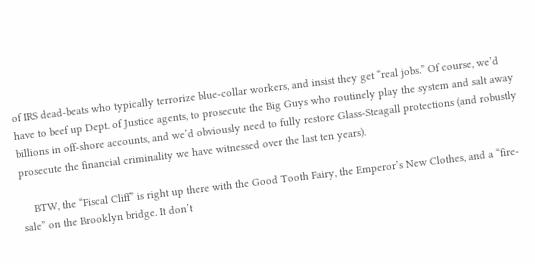of IRS dead-beats who typically terrorize blue-collar workers, and insist they get “real jobs.” Of course, we’d have to beef up Dept. of Justice agents, to prosecute the Big Guys who routinely play the system and salt away billions in off-shore accounts, and we’d obviously need to fully restore Glass-Steagall protections (and robustly prosecute the financial criminality we have witnessed over the last ten years).

    BTW, the “Fiscal Cliff” is right up there with the Good Tooth Fairy, the Emperor’s New Clothes, and a “fire-sale” on the Brooklyn bridge. It don’t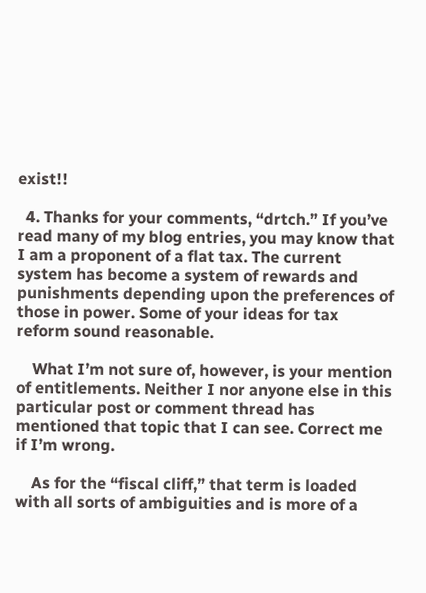exist!!

  4. Thanks for your comments, “drtch.” If you’ve read many of my blog entries, you may know that I am a proponent of a flat tax. The current system has become a system of rewards and punishments depending upon the preferences of those in power. Some of your ideas for tax reform sound reasonable.

    What I’m not sure of, however, is your mention of entitlements. Neither I nor anyone else in this particular post or comment thread has mentioned that topic that I can see. Correct me if I’m wrong.

    As for the “fiscal cliff,” that term is loaded with all sorts of ambiguities and is more of a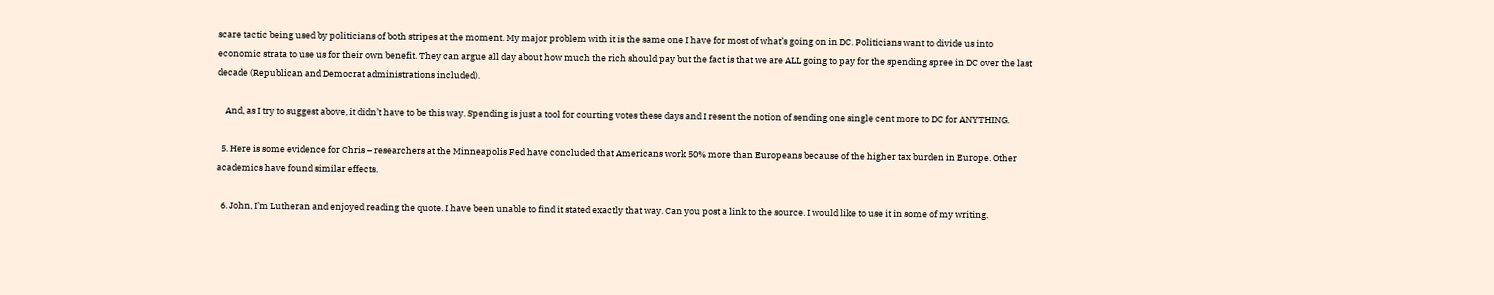scare tactic being used by politicians of both stripes at the moment. My major problem with it is the same one I have for most of what’s going on in DC. Politicians want to divide us into economic strata to use us for their own benefit. They can argue all day about how much the rich should pay but the fact is that we are ALL going to pay for the spending spree in DC over the last decade (Republican and Democrat administrations included).

    And, as I try to suggest above, it didn’t have to be this way. Spending is just a tool for courting votes these days and I resent the notion of sending one single cent more to DC for ANYTHING.

  5. Here is some evidence for Chris – researchers at the Minneapolis Fed have concluded that Americans work 50% more than Europeans because of the higher tax burden in Europe. Other academics have found similar effects.

  6. John, I’m Lutheran and enjoyed reading the quote. I have been unable to find it stated exactly that way. Can you post a link to the source. I would like to use it in some of my writing.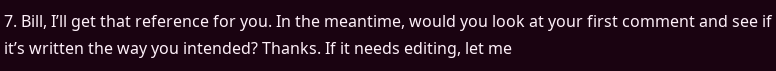7. Bill, I’ll get that reference for you. In the meantime, would you look at your first comment and see if it’s written the way you intended? Thanks. If it needs editing, let me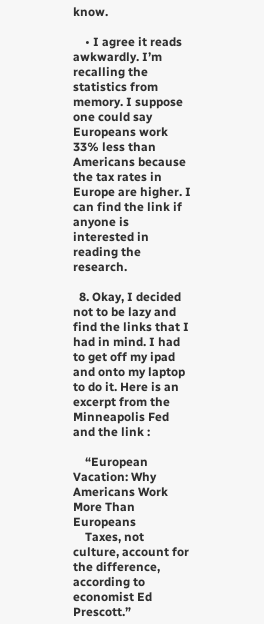know.

    • I agree it reads awkwardly. I’m recalling the statistics from memory. I suppose one could say Europeans work 33% less than Americans because the tax rates in Europe are higher. I can find the link if anyone is interested in reading the research.

  8. Okay, I decided not to be lazy and find the links that I had in mind. I had to get off my ipad and onto my laptop to do it. Here is an excerpt from the Minneapolis Fed and the link :

    “European Vacation: Why Americans Work More Than Europeans
    Taxes, not culture, account for the difference, according to economist Ed Prescott.”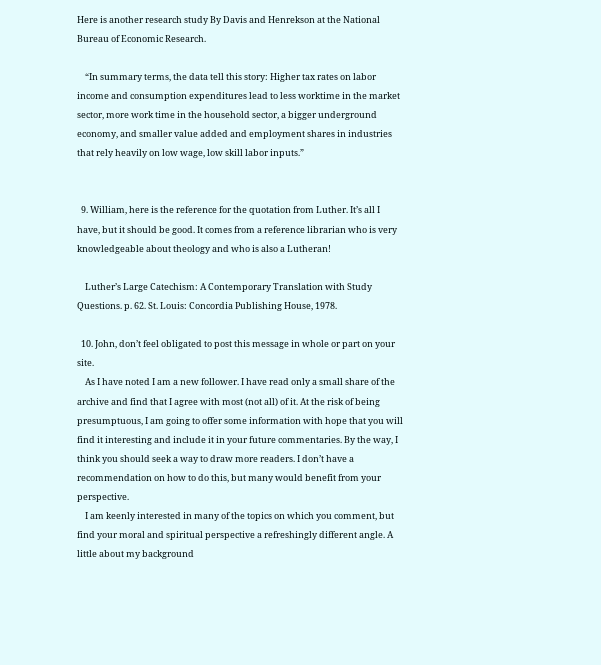Here is another research study By Davis and Henrekson at the National Bureau of Economic Research.

    “In summary terms, the data tell this story: Higher tax rates on labor income and consumption expenditures lead to less worktime in the market sector, more work time in the household sector, a bigger underground economy, and smaller value added and employment shares in industries that rely heavily on low wage, low skill labor inputs.”


  9. William, here is the reference for the quotation from Luther. It’s all I have, but it should be good. It comes from a reference librarian who is very knowledgeable about theology and who is also a Lutheran!

    Luther’s Large Catechism: A Contemporary Translation with Study Questions. p. 62. St. Louis: Concordia Publishing House, 1978.

  10. John, don’t feel obligated to post this message in whole or part on your site.
    As I have noted I am a new follower. I have read only a small share of the archive and find that I agree with most (not all) of it. At the risk of being presumptuous, I am going to offer some information with hope that you will find it interesting and include it in your future commentaries. By the way, I think you should seek a way to draw more readers. I don’t have a recommendation on how to do this, but many would benefit from your perspective.
    I am keenly interested in many of the topics on which you comment, but find your moral and spiritual perspective a refreshingly different angle. A little about my background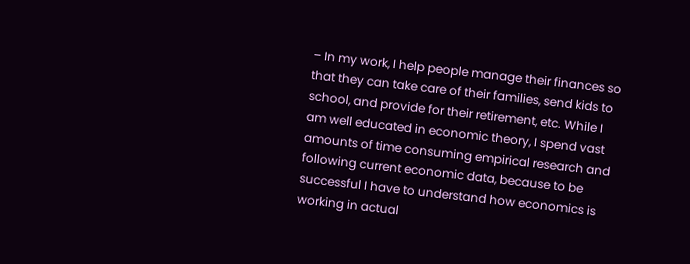– In my work, I help people manage their finances so that they can take care of their families, send kids to school, and provide for their retirement, etc. While I am well educated in economic theory, I spend vast amounts of time consuming empirical research and following current economic data, because to be successful I have to understand how economics is working in actual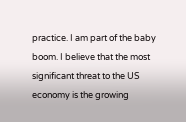practice. I am part of the baby boom. I believe that the most significant threat to the US economy is the growing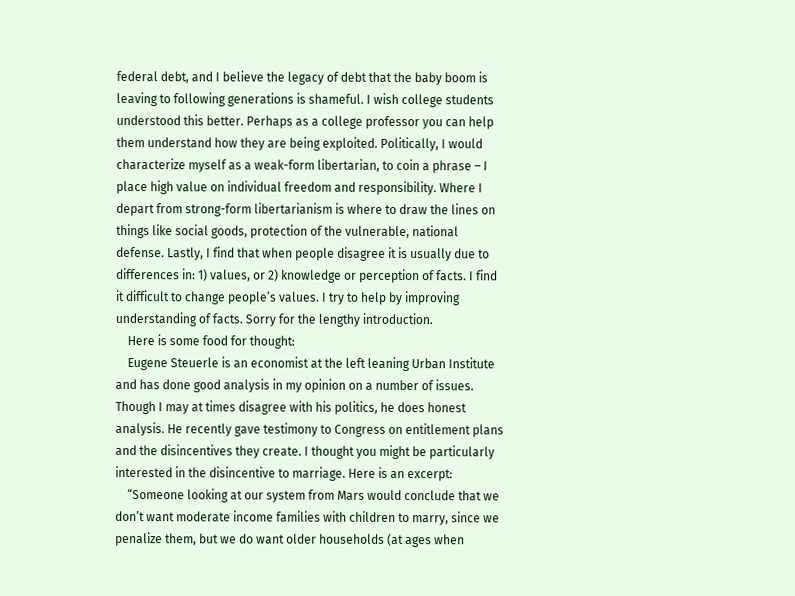federal debt, and I believe the legacy of debt that the baby boom is leaving to following generations is shameful. I wish college students understood this better. Perhaps as a college professor you can help them understand how they are being exploited. Politically, I would characterize myself as a weak-form libertarian, to coin a phrase – I place high value on individual freedom and responsibility. Where I depart from strong-form libertarianism is where to draw the lines on things like social goods, protection of the vulnerable, national defense. Lastly, I find that when people disagree it is usually due to differences in: 1) values, or 2) knowledge or perception of facts. I find it difficult to change people’s values. I try to help by improving understanding of facts. Sorry for the lengthy introduction.
    Here is some food for thought:
    Eugene Steuerle is an economist at the left leaning Urban Institute and has done good analysis in my opinion on a number of issues. Though I may at times disagree with his politics, he does honest analysis. He recently gave testimony to Congress on entitlement plans and the disincentives they create. I thought you might be particularly interested in the disincentive to marriage. Here is an excerpt:
    “Someone looking at our system from Mars would conclude that we don’t want moderate income families with children to marry, since we penalize them, but we do want older households (at ages when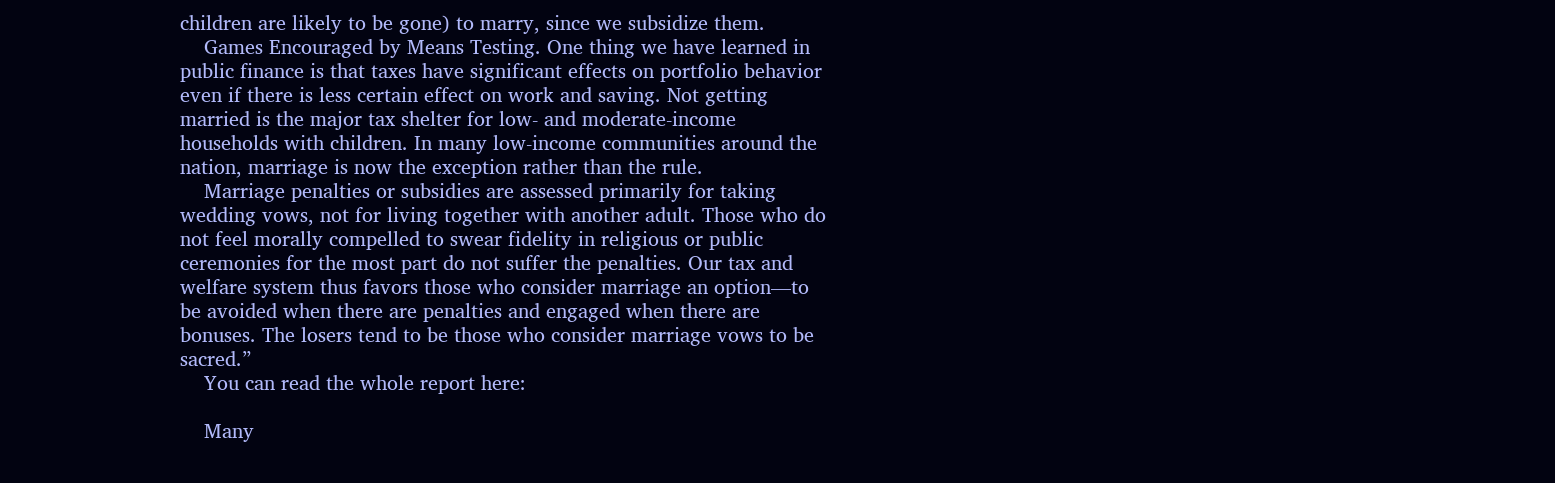children are likely to be gone) to marry, since we subsidize them.
    Games Encouraged by Means Testing. One thing we have learned in public finance is that taxes have significant effects on portfolio behavior even if there is less certain effect on work and saving. Not getting married is the major tax shelter for low- and moderate-income households with children. In many low-income communities around the nation, marriage is now the exception rather than the rule.
    Marriage penalties or subsidies are assessed primarily for taking wedding vows, not for living together with another adult. Those who do not feel morally compelled to swear fidelity in religious or public ceremonies for the most part do not suffer the penalties. Our tax and welfare system thus favors those who consider marriage an option—to be avoided when there are penalties and engaged when there are bonuses. The losers tend to be those who consider marriage vows to be sacred.”
    You can read the whole report here:

    Many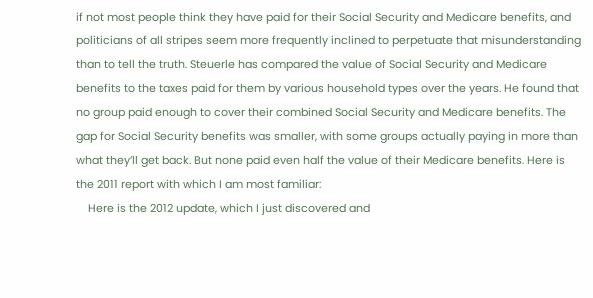if not most people think they have paid for their Social Security and Medicare benefits, and politicians of all stripes seem more frequently inclined to perpetuate that misunderstanding than to tell the truth. Steuerle has compared the value of Social Security and Medicare benefits to the taxes paid for them by various household types over the years. He found that no group paid enough to cover their combined Social Security and Medicare benefits. The gap for Social Security benefits was smaller, with some groups actually paying in more than what they’ll get back. But none paid even half the value of their Medicare benefits. Here is the 2011 report with which I am most familiar:
    Here is the 2012 update, which I just discovered and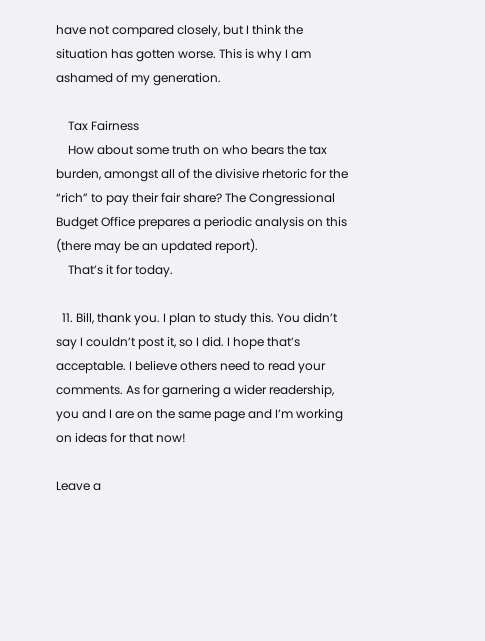have not compared closely, but I think the situation has gotten worse. This is why I am ashamed of my generation.

    Tax Fairness
    How about some truth on who bears the tax burden, amongst all of the divisive rhetoric for the “rich” to pay their fair share? The Congressional Budget Office prepares a periodic analysis on this (there may be an updated report).
    That’s it for today.

  11. Bill, thank you. I plan to study this. You didn’t say I couldn’t post it, so I did. I hope that’s acceptable. I believe others need to read your comments. As for garnering a wider readership, you and I are on the same page and I’m working on ideas for that now!

Leave a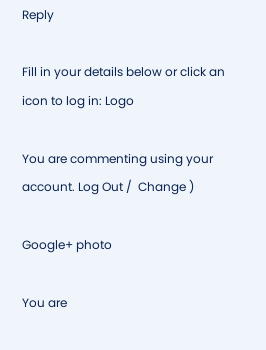Reply

Fill in your details below or click an icon to log in: Logo

You are commenting using your account. Log Out /  Change )

Google+ photo

You are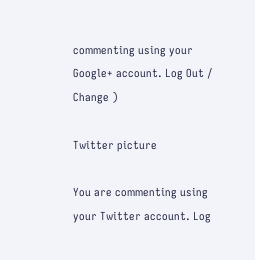commenting using your Google+ account. Log Out /  Change )

Twitter picture

You are commenting using your Twitter account. Log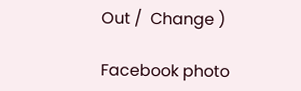Out /  Change )

Facebook photo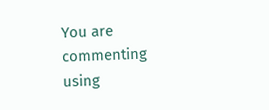You are commenting using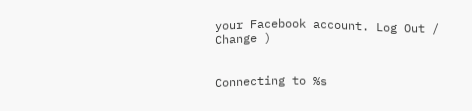your Facebook account. Log Out /  Change )


Connecting to %s